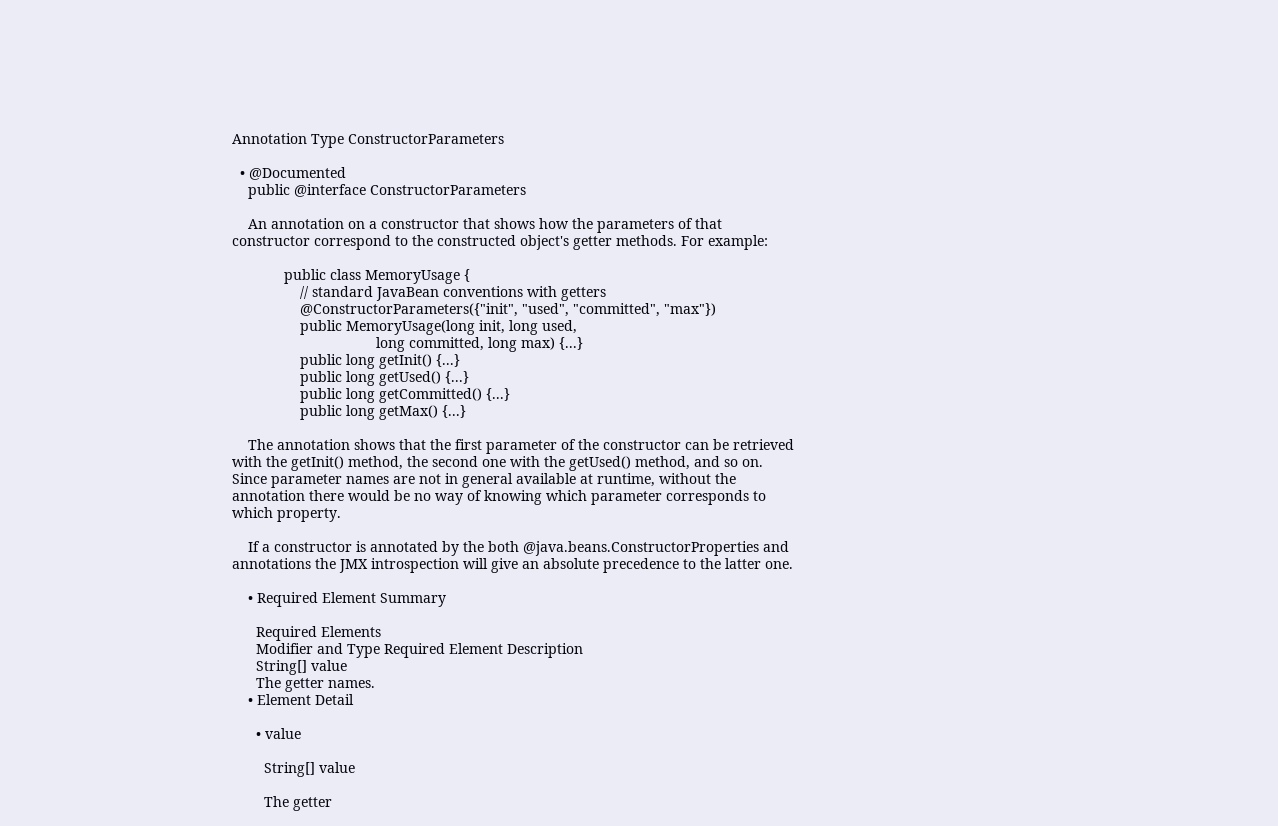Annotation Type ConstructorParameters

  • @Documented
    public @interface ConstructorParameters

    An annotation on a constructor that shows how the parameters of that constructor correspond to the constructed object's getter methods. For example:

             public class MemoryUsage {
                 // standard JavaBean conventions with getters
                 @ConstructorParameters({"init", "used", "committed", "max"})
                 public MemoryUsage(long init, long used,
                                    long committed, long max) {...}
                 public long getInit() {...}
                 public long getUsed() {...}
                 public long getCommitted() {...}
                 public long getMax() {...}

    The annotation shows that the first parameter of the constructor can be retrieved with the getInit() method, the second one with the getUsed() method, and so on. Since parameter names are not in general available at runtime, without the annotation there would be no way of knowing which parameter corresponds to which property.

    If a constructor is annotated by the both @java.beans.ConstructorProperties and annotations the JMX introspection will give an absolute precedence to the latter one.

    • Required Element Summary

      Required Elements
      Modifier and Type Required Element Description
      String[] value
      The getter names.
    • Element Detail

      • value

        String[] value

        The getter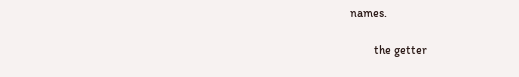names.

        the getter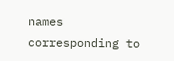names corresponding to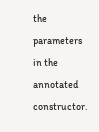the parameters in the annotated constructor.